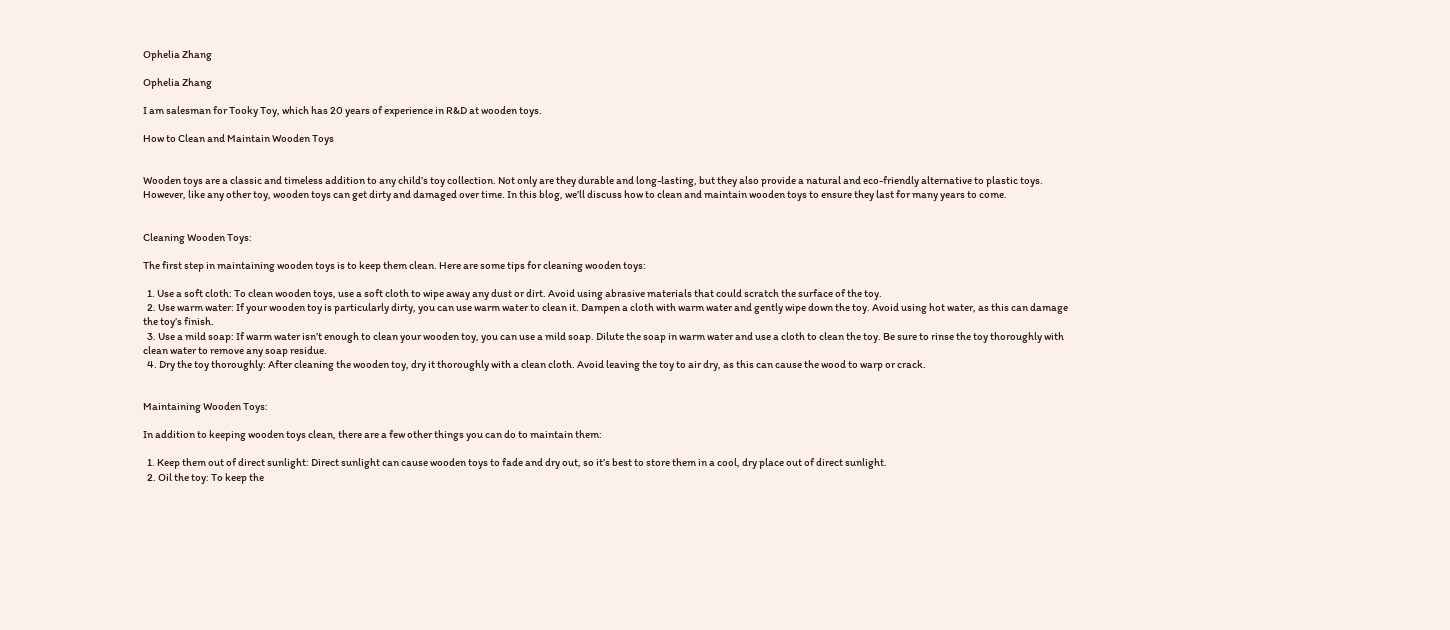Ophelia Zhang

Ophelia Zhang

I am salesman for Tooky Toy, which has 20 years of experience in R&D at wooden toys.

How to Clean and Maintain Wooden Toys


Wooden toys are a classic and timeless addition to any child’s toy collection. Not only are they durable and long-lasting, but they also provide a natural and eco-friendly alternative to plastic toys. However, like any other toy, wooden toys can get dirty and damaged over time. In this blog, we’ll discuss how to clean and maintain wooden toys to ensure they last for many years to come.


Cleaning Wooden Toys:

The first step in maintaining wooden toys is to keep them clean. Here are some tips for cleaning wooden toys:

  1. Use a soft cloth: To clean wooden toys, use a soft cloth to wipe away any dust or dirt. Avoid using abrasive materials that could scratch the surface of the toy.
  2. Use warm water: If your wooden toy is particularly dirty, you can use warm water to clean it. Dampen a cloth with warm water and gently wipe down the toy. Avoid using hot water, as this can damage the toy’s finish.
  3. Use a mild soap: If warm water isn’t enough to clean your wooden toy, you can use a mild soap. Dilute the soap in warm water and use a cloth to clean the toy. Be sure to rinse the toy thoroughly with clean water to remove any soap residue.
  4. Dry the toy thoroughly: After cleaning the wooden toy, dry it thoroughly with a clean cloth. Avoid leaving the toy to air dry, as this can cause the wood to warp or crack.


Maintaining Wooden Toys:

In addition to keeping wooden toys clean, there are a few other things you can do to maintain them:

  1. Keep them out of direct sunlight: Direct sunlight can cause wooden toys to fade and dry out, so it’s best to store them in a cool, dry place out of direct sunlight.
  2. Oil the toy: To keep the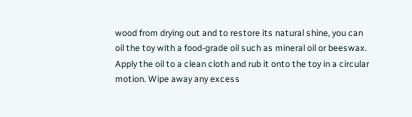wood from drying out and to restore its natural shine, you can oil the toy with a food-grade oil such as mineral oil or beeswax. Apply the oil to a clean cloth and rub it onto the toy in a circular motion. Wipe away any excess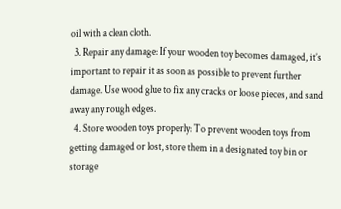oil with a clean cloth.
  3. Repair any damage: If your wooden toy becomes damaged, it’s important to repair it as soon as possible to prevent further damage. Use wood glue to fix any cracks or loose pieces, and sand away any rough edges.
  4. Store wooden toys properly: To prevent wooden toys from getting damaged or lost, store them in a designated toy bin or storage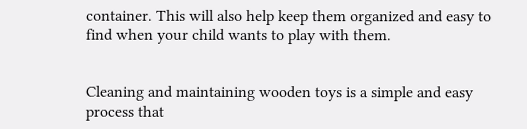container. This will also help keep them organized and easy to find when your child wants to play with them.


Cleaning and maintaining wooden toys is a simple and easy process that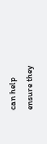can help ensure they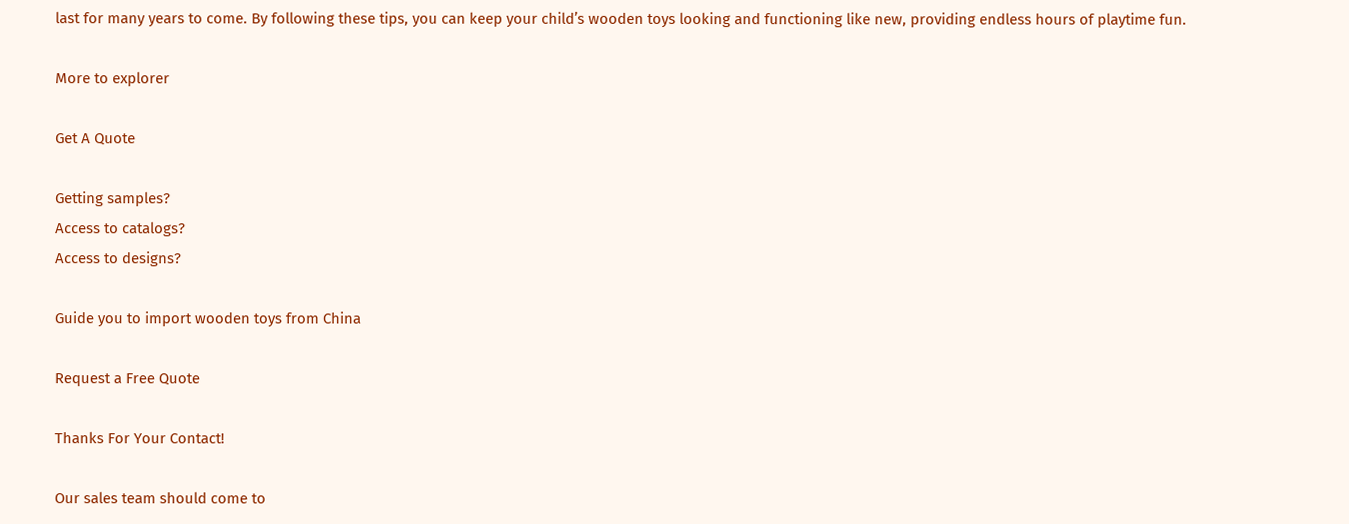last for many years to come. By following these tips, you can keep your child’s wooden toys looking and functioning like new, providing endless hours of playtime fun.

More to explorer

Get A Quote

Getting samples?
Access to catalogs?
Access to designs?

Guide you to import wooden toys from China

Request a Free Quote

Thanks For Your Contact!

Our sales team should come to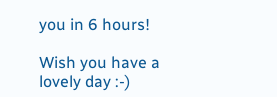you in 6 hours!

Wish you have a lovely day :-)